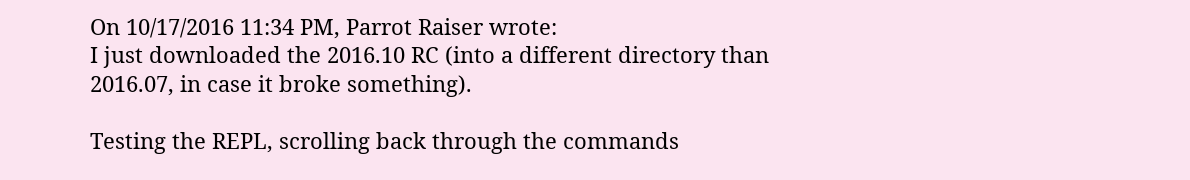On 10/17/2016 11:34 PM, Parrot Raiser wrote:
I just downloaded the 2016.10 RC (into a different directory than
2016.07, in case it broke something).

Testing the REPL, scrolling back through the commands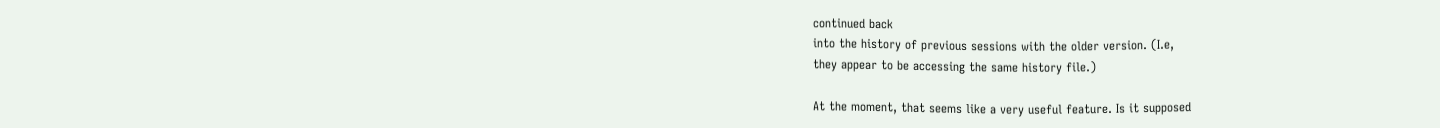continued back
into the history of previous sessions with the older version. (I.e,
they appear to be accessing the same history file.)

At the moment, that seems like a very useful feature. Is it supposed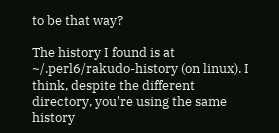to be that way?

The history I found is at ~/.perl6/rakudo-history (on linux). I think, despite the different directory, you're using the same history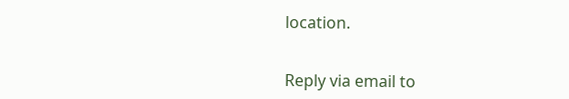location.


Reply via email to